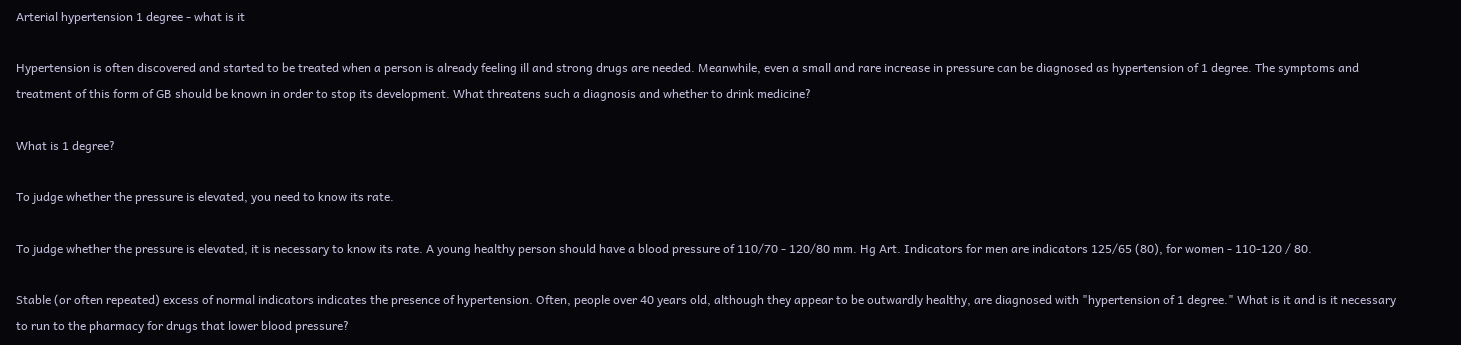Arterial hypertension 1 degree - what is it

Hypertension is often discovered and started to be treated when a person is already feeling ill and strong drugs are needed. Meanwhile, even a small and rare increase in pressure can be diagnosed as hypertension of 1 degree. The symptoms and treatment of this form of GB should be known in order to stop its development. What threatens such a diagnosis and whether to drink medicine?

What is 1 degree?

To judge whether the pressure is elevated, you need to know its rate.

To judge whether the pressure is elevated, it is necessary to know its rate. A young healthy person should have a blood pressure of 110/70 - 120/80 mm. Hg Art. Indicators for men are indicators 125/65 (80), for women - 110-120 / 80.

Stable (or often repeated) excess of normal indicators indicates the presence of hypertension. Often, people over 40 years old, although they appear to be outwardly healthy, are diagnosed with "hypertension of 1 degree." What is it and is it necessary to run to the pharmacy for drugs that lower blood pressure?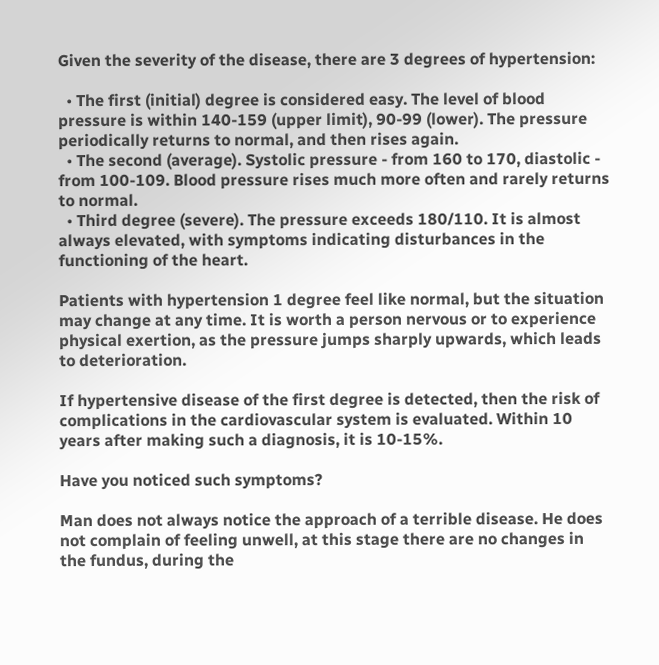Given the severity of the disease, there are 3 degrees of hypertension:

  • The first (initial) degree is considered easy. The level of blood pressure is within 140-159 (upper limit), 90-99 (lower). The pressure periodically returns to normal, and then rises again.
  • The second (average). Systolic pressure - from 160 to 170, diastolic - from 100-109. Blood pressure rises much more often and rarely returns to normal.
  • Third degree (severe). The pressure exceeds 180/110. It is almost always elevated, with symptoms indicating disturbances in the functioning of the heart.

Patients with hypertension 1 degree feel like normal, but the situation may change at any time. It is worth a person nervous or to experience physical exertion, as the pressure jumps sharply upwards, which leads to deterioration.

If hypertensive disease of the first degree is detected, then the risk of complications in the cardiovascular system is evaluated. Within 10 years after making such a diagnosis, it is 10-15%.

Have you noticed such symptoms?

Man does not always notice the approach of a terrible disease. He does not complain of feeling unwell, at this stage there are no changes in the fundus, during the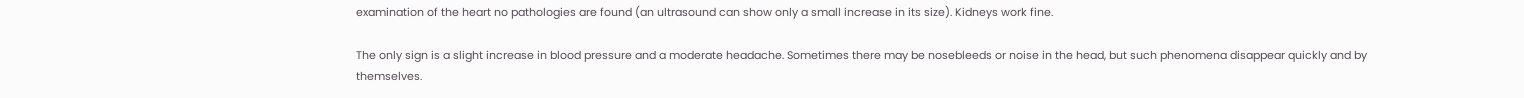examination of the heart no pathologies are found (an ultrasound can show only a small increase in its size). Kidneys work fine.

The only sign is a slight increase in blood pressure and a moderate headache. Sometimes there may be nosebleeds or noise in the head, but such phenomena disappear quickly and by themselves.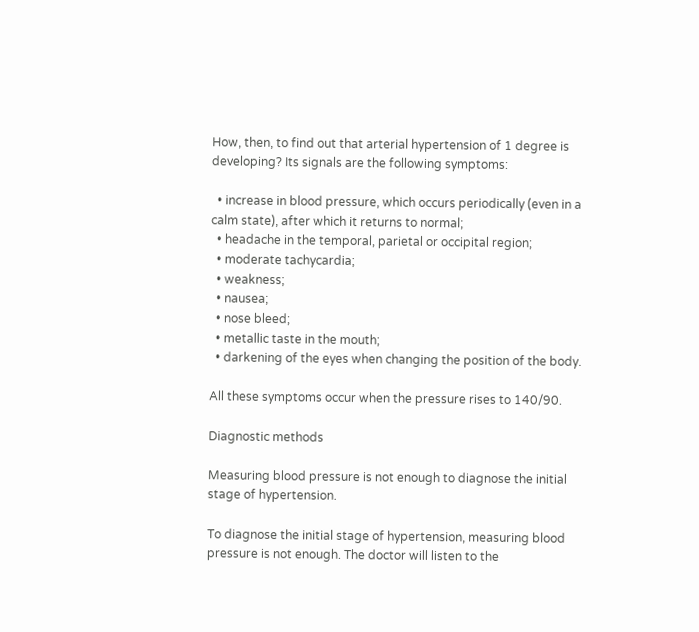How, then, to find out that arterial hypertension of 1 degree is developing? Its signals are the following symptoms:

  • increase in blood pressure, which occurs periodically (even in a calm state), after which it returns to normal;
  • headache in the temporal, parietal or occipital region;
  • moderate tachycardia;
  • weakness;
  • nausea;
  • nose bleed;
  • metallic taste in the mouth;
  • darkening of the eyes when changing the position of the body.

All these symptoms occur when the pressure rises to 140/90.

Diagnostic methods

Measuring blood pressure is not enough to diagnose the initial stage of hypertension.

To diagnose the initial stage of hypertension, measuring blood pressure is not enough. The doctor will listen to the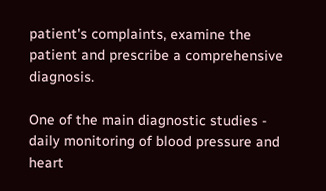patient's complaints, examine the patient and prescribe a comprehensive diagnosis.

One of the main diagnostic studies - daily monitoring of blood pressure and heart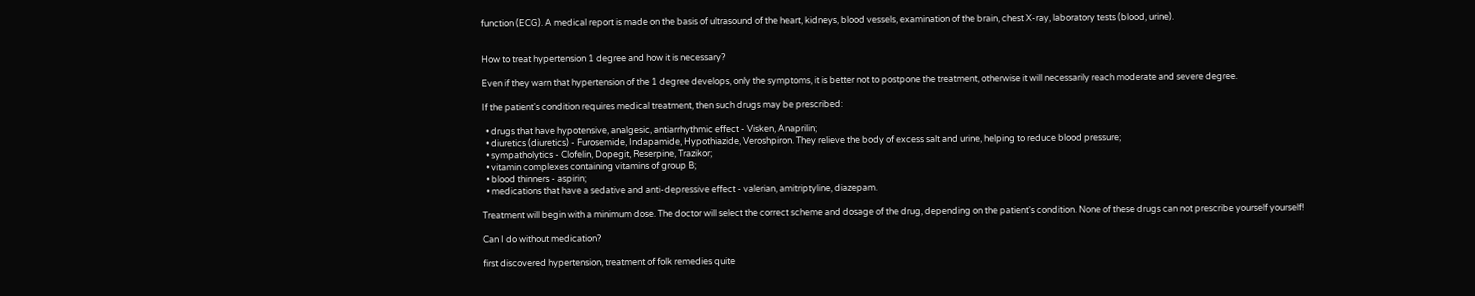function (ECG). A medical report is made on the basis of ultrasound of the heart, kidneys, blood vessels, examination of the brain, chest X-ray, laboratory tests (blood, urine).


How to treat hypertension 1 degree and how it is necessary?

Even if they warn that hypertension of the 1 degree develops, only the symptoms, it is better not to postpone the treatment, otherwise it will necessarily reach moderate and severe degree.

If the patient's condition requires medical treatment, then such drugs may be prescribed:

  • drugs that have hypotensive, analgesic, antiarrhythmic effect - Visken, Anaprilin;
  • diuretics (diuretics) - Furosemide, Indapamide, Hypothiazide, Veroshpiron. They relieve the body of excess salt and urine, helping to reduce blood pressure;
  • sympatholytics - Clofelin, Dopegit, Reserpine, Trazikor;
  • vitamin complexes containing vitamins of group B;
  • blood thinners - aspirin;
  • medications that have a sedative and anti-depressive effect - valerian, amitriptyline, diazepam.

Treatment will begin with a minimum dose. The doctor will select the correct scheme and dosage of the drug, depending on the patient's condition. None of these drugs can not prescribe yourself yourself!

Can I do without medication?

first discovered hypertension, treatment of folk remedies quite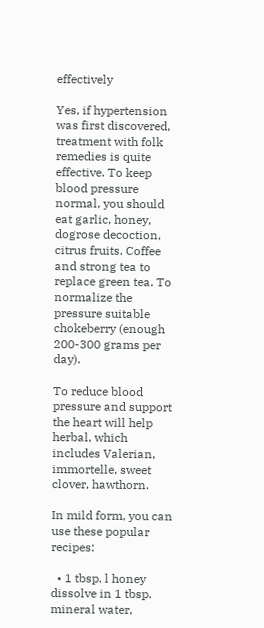effectively

Yes, if hypertension was first discovered, treatment with folk remedies is quite effective. To keep blood pressure normal, you should eat garlic, honey, dogrose decoction, citrus fruits. Coffee and strong tea to replace green tea. To normalize the pressure suitable chokeberry (enough 200-300 grams per day).

To reduce blood pressure and support the heart will help herbal, which includes Valerian, immortelle, sweet clover, hawthorn.

In mild form, you can use these popular recipes:

  • 1 tbsp. l honey dissolve in 1 tbsp. mineral water,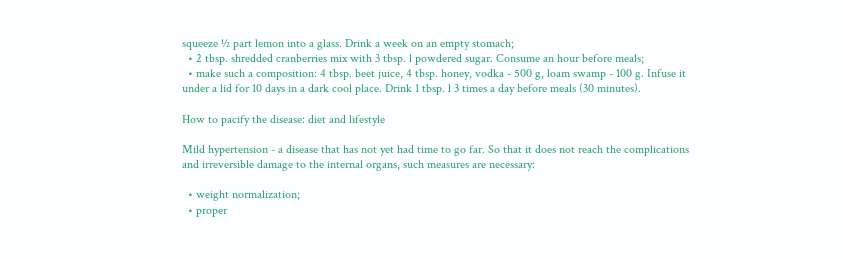squeeze ½ part lemon into a glass. Drink a week on an empty stomach;
  • 2 tbsp. shredded cranberries mix with 3 tbsp. l powdered sugar. Consume an hour before meals;
  • make such a composition: 4 tbsp. beet juice, 4 tbsp. honey, vodka - 500 g, loam swamp - 100 g. Infuse it under a lid for 10 days in a dark cool place. Drink 1 tbsp. l 3 times a day before meals (30 minutes).

How to pacify the disease: diet and lifestyle

Mild hypertension - a disease that has not yet had time to go far. So that it does not reach the complications and irreversible damage to the internal organs, such measures are necessary:

  • weight normalization;
  • proper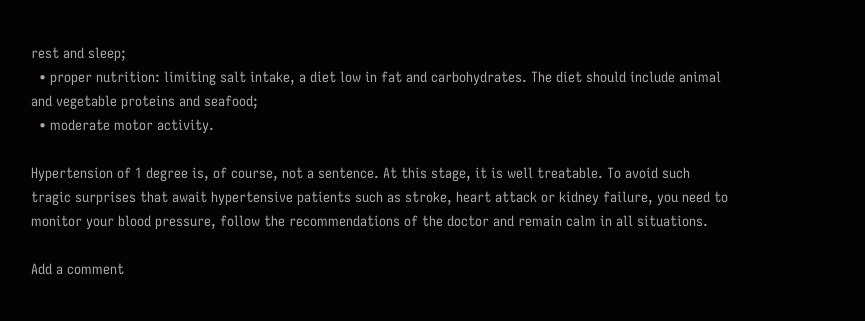rest and sleep;
  • proper nutrition: limiting salt intake, a diet low in fat and carbohydrates. The diet should include animal and vegetable proteins and seafood;
  • moderate motor activity.

Hypertension of 1 degree is, of course, not a sentence. At this stage, it is well treatable. To avoid such tragic surprises that await hypertensive patients such as stroke, heart attack or kidney failure, you need to monitor your blood pressure, follow the recommendations of the doctor and remain calm in all situations.

Add a comment